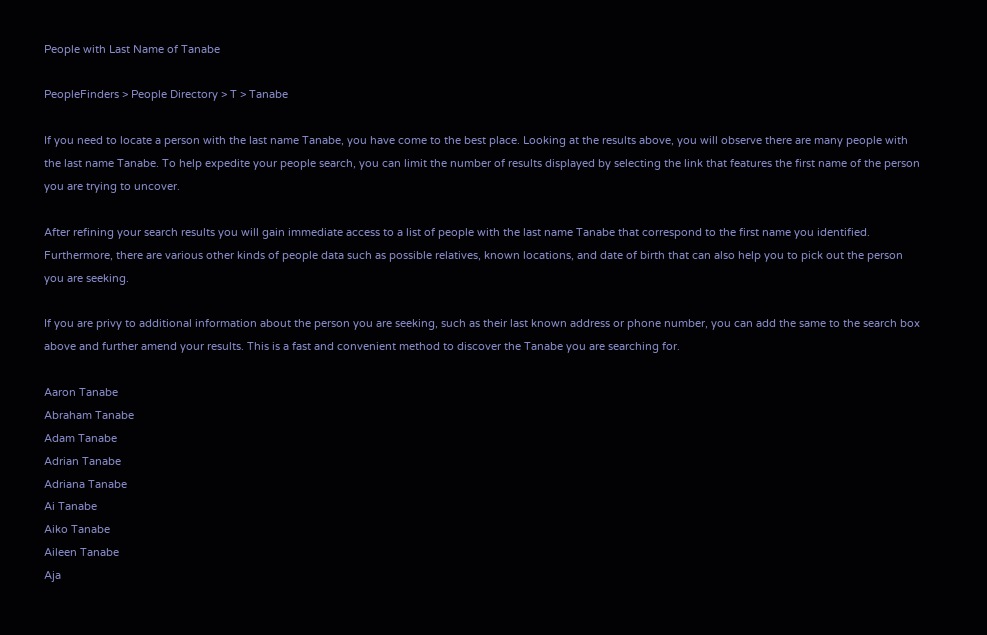People with Last Name of Tanabe

PeopleFinders > People Directory > T > Tanabe

If you need to locate a person with the last name Tanabe, you have come to the best place. Looking at the results above, you will observe there are many people with the last name Tanabe. To help expedite your people search, you can limit the number of results displayed by selecting the link that features the first name of the person you are trying to uncover.

After refining your search results you will gain immediate access to a list of people with the last name Tanabe that correspond to the first name you identified. Furthermore, there are various other kinds of people data such as possible relatives, known locations, and date of birth that can also help you to pick out the person you are seeking.

If you are privy to additional information about the person you are seeking, such as their last known address or phone number, you can add the same to the search box above and further amend your results. This is a fast and convenient method to discover the Tanabe you are searching for.

Aaron Tanabe
Abraham Tanabe
Adam Tanabe
Adrian Tanabe
Adriana Tanabe
Ai Tanabe
Aiko Tanabe
Aileen Tanabe
Aja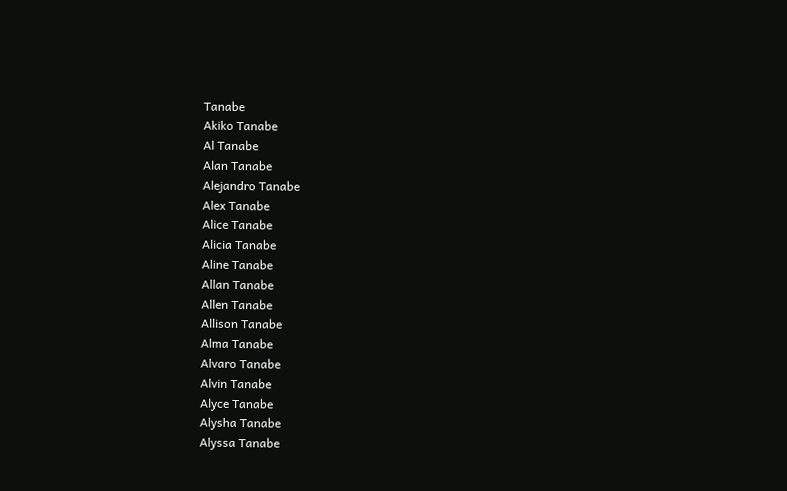Tanabe
Akiko Tanabe
Al Tanabe
Alan Tanabe
Alejandro Tanabe
Alex Tanabe
Alice Tanabe
Alicia Tanabe
Aline Tanabe
Allan Tanabe
Allen Tanabe
Allison Tanabe
Alma Tanabe
Alvaro Tanabe
Alvin Tanabe
Alyce Tanabe
Alysha Tanabe
Alyssa Tanabe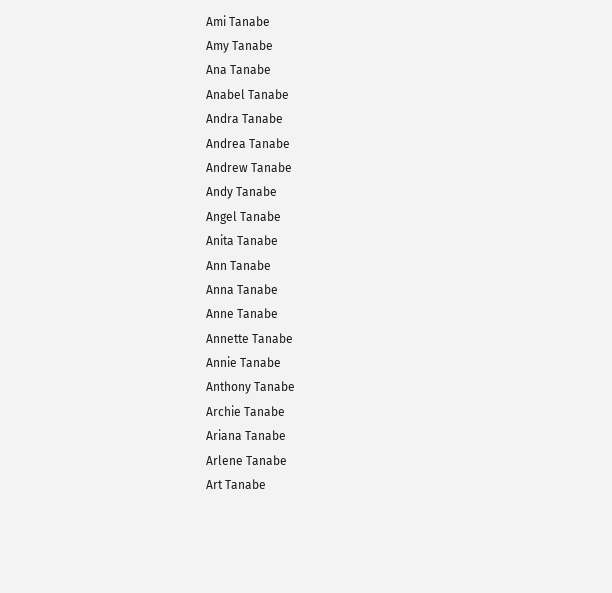Ami Tanabe
Amy Tanabe
Ana Tanabe
Anabel Tanabe
Andra Tanabe
Andrea Tanabe
Andrew Tanabe
Andy Tanabe
Angel Tanabe
Anita Tanabe
Ann Tanabe
Anna Tanabe
Anne Tanabe
Annette Tanabe
Annie Tanabe
Anthony Tanabe
Archie Tanabe
Ariana Tanabe
Arlene Tanabe
Art Tanabe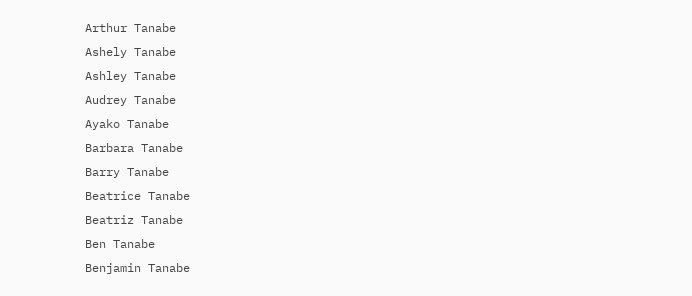Arthur Tanabe
Ashely Tanabe
Ashley Tanabe
Audrey Tanabe
Ayako Tanabe
Barbara Tanabe
Barry Tanabe
Beatrice Tanabe
Beatriz Tanabe
Ben Tanabe
Benjamin Tanabe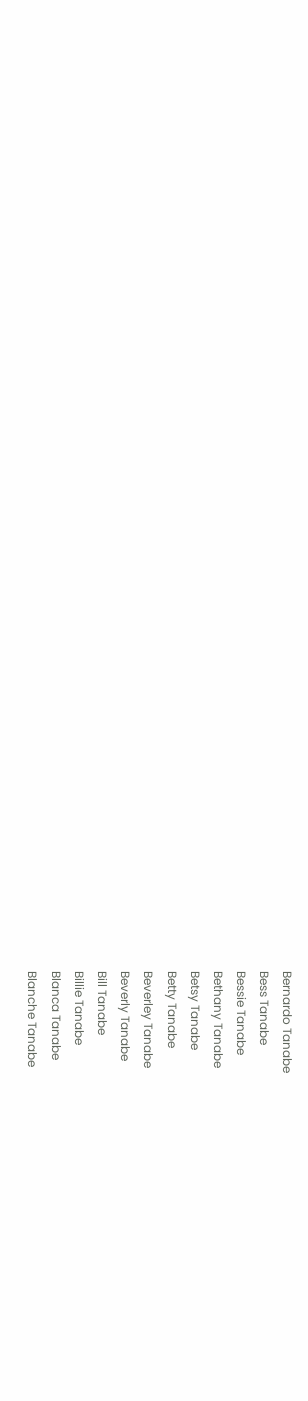Bernardo Tanabe
Bess Tanabe
Bessie Tanabe
Bethany Tanabe
Betsy Tanabe
Betty Tanabe
Beverley Tanabe
Beverly Tanabe
Bill Tanabe
Billie Tanabe
Blanca Tanabe
Blanche Tanabe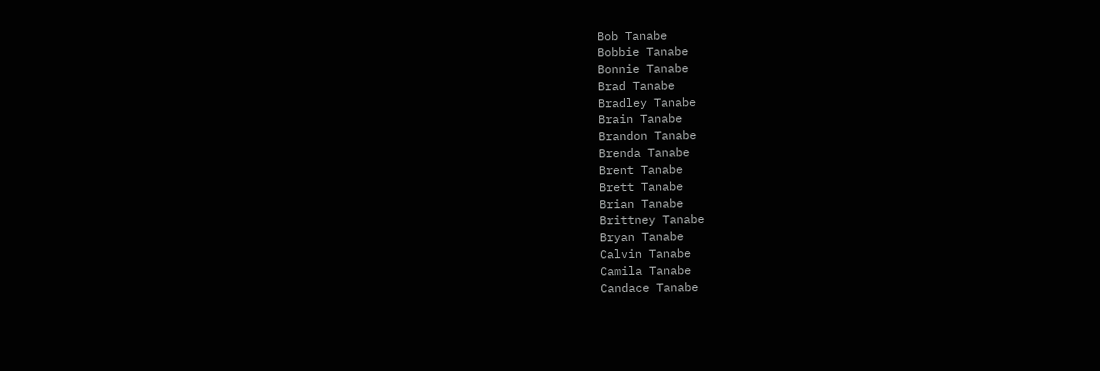Bob Tanabe
Bobbie Tanabe
Bonnie Tanabe
Brad Tanabe
Bradley Tanabe
Brain Tanabe
Brandon Tanabe
Brenda Tanabe
Brent Tanabe
Brett Tanabe
Brian Tanabe
Brittney Tanabe
Bryan Tanabe
Calvin Tanabe
Camila Tanabe
Candace Tanabe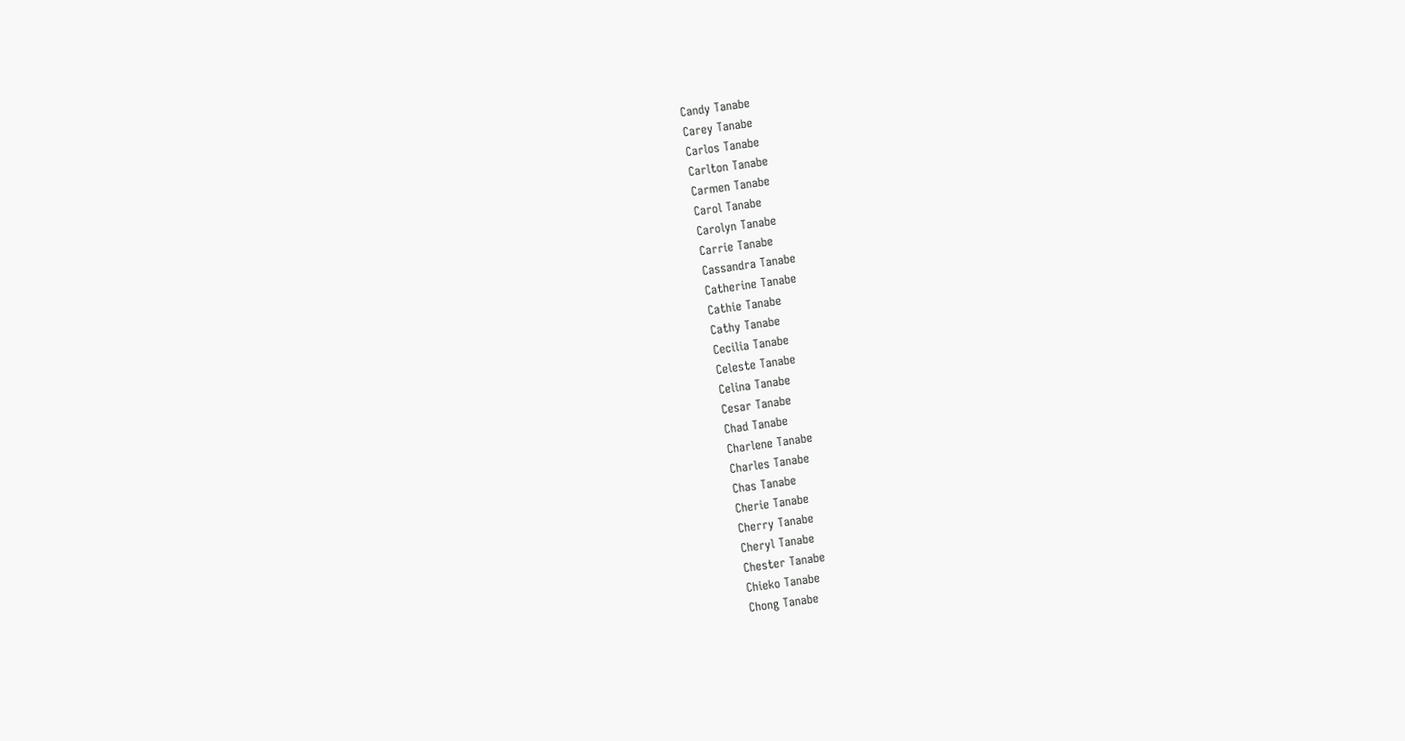Candy Tanabe
Carey Tanabe
Carlos Tanabe
Carlton Tanabe
Carmen Tanabe
Carol Tanabe
Carolyn Tanabe
Carrie Tanabe
Cassandra Tanabe
Catherine Tanabe
Cathie Tanabe
Cathy Tanabe
Cecilia Tanabe
Celeste Tanabe
Celina Tanabe
Cesar Tanabe
Chad Tanabe
Charlene Tanabe
Charles Tanabe
Chas Tanabe
Cherie Tanabe
Cherry Tanabe
Cheryl Tanabe
Chester Tanabe
Chieko Tanabe
Chong Tanabe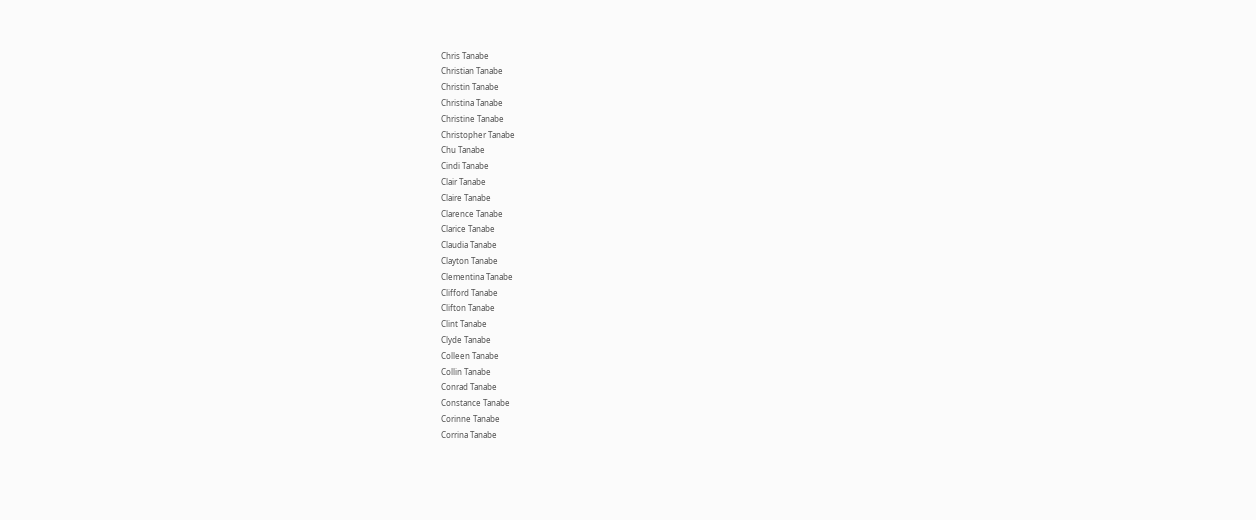Chris Tanabe
Christian Tanabe
Christin Tanabe
Christina Tanabe
Christine Tanabe
Christopher Tanabe
Chu Tanabe
Cindi Tanabe
Clair Tanabe
Claire Tanabe
Clarence Tanabe
Clarice Tanabe
Claudia Tanabe
Clayton Tanabe
Clementina Tanabe
Clifford Tanabe
Clifton Tanabe
Clint Tanabe
Clyde Tanabe
Colleen Tanabe
Collin Tanabe
Conrad Tanabe
Constance Tanabe
Corinne Tanabe
Corrina Tanabe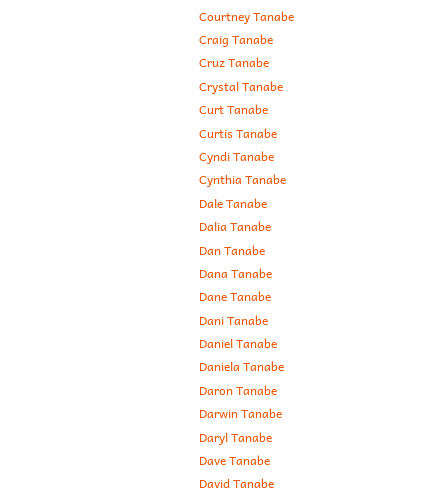Courtney Tanabe
Craig Tanabe
Cruz Tanabe
Crystal Tanabe
Curt Tanabe
Curtis Tanabe
Cyndi Tanabe
Cynthia Tanabe
Dale Tanabe
Dalia Tanabe
Dan Tanabe
Dana Tanabe
Dane Tanabe
Dani Tanabe
Daniel Tanabe
Daniela Tanabe
Daron Tanabe
Darwin Tanabe
Daryl Tanabe
Dave Tanabe
David Tanabe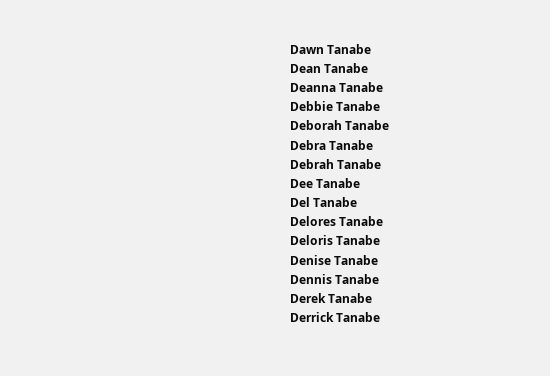Dawn Tanabe
Dean Tanabe
Deanna Tanabe
Debbie Tanabe
Deborah Tanabe
Debra Tanabe
Debrah Tanabe
Dee Tanabe
Del Tanabe
Delores Tanabe
Deloris Tanabe
Denise Tanabe
Dennis Tanabe
Derek Tanabe
Derrick Tanabe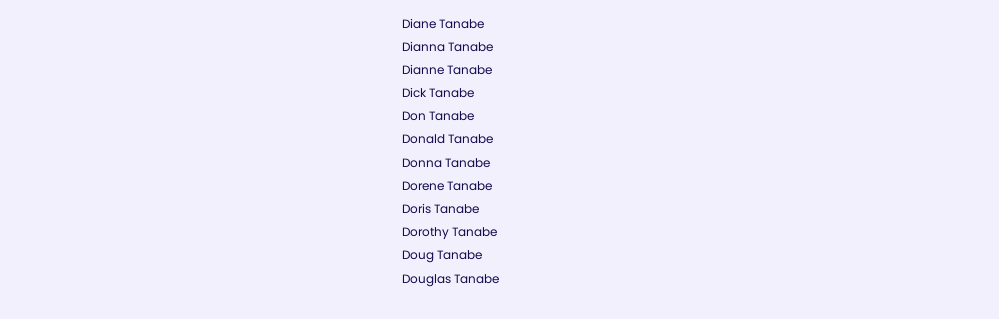Diane Tanabe
Dianna Tanabe
Dianne Tanabe
Dick Tanabe
Don Tanabe
Donald Tanabe
Donna Tanabe
Dorene Tanabe
Doris Tanabe
Dorothy Tanabe
Doug Tanabe
Douglas Tanabe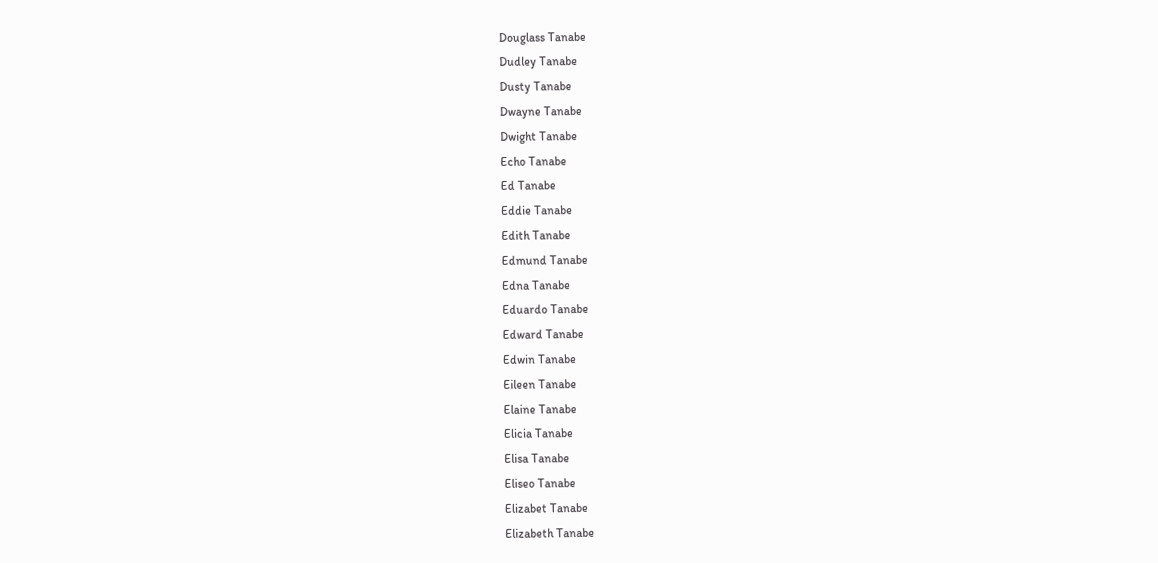Douglass Tanabe
Dudley Tanabe
Dusty Tanabe
Dwayne Tanabe
Dwight Tanabe
Echo Tanabe
Ed Tanabe
Eddie Tanabe
Edith Tanabe
Edmund Tanabe
Edna Tanabe
Eduardo Tanabe
Edward Tanabe
Edwin Tanabe
Eileen Tanabe
Elaine Tanabe
Elicia Tanabe
Elisa Tanabe
Eliseo Tanabe
Elizabet Tanabe
Elizabeth Tanabe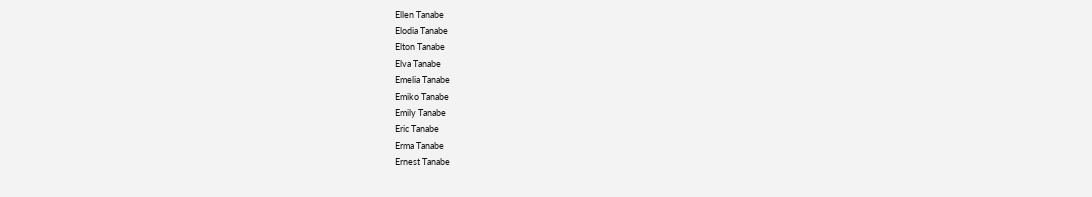Ellen Tanabe
Elodia Tanabe
Elton Tanabe
Elva Tanabe
Emelia Tanabe
Emiko Tanabe
Emily Tanabe
Eric Tanabe
Erma Tanabe
Ernest Tanabe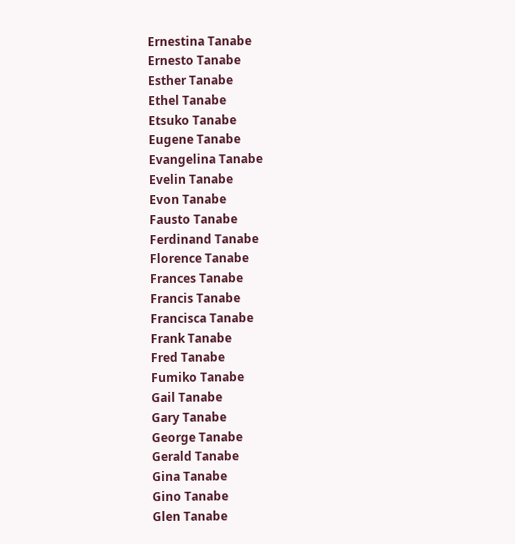Ernestina Tanabe
Ernesto Tanabe
Esther Tanabe
Ethel Tanabe
Etsuko Tanabe
Eugene Tanabe
Evangelina Tanabe
Evelin Tanabe
Evon Tanabe
Fausto Tanabe
Ferdinand Tanabe
Florence Tanabe
Frances Tanabe
Francis Tanabe
Francisca Tanabe
Frank Tanabe
Fred Tanabe
Fumiko Tanabe
Gail Tanabe
Gary Tanabe
George Tanabe
Gerald Tanabe
Gina Tanabe
Gino Tanabe
Glen Tanabe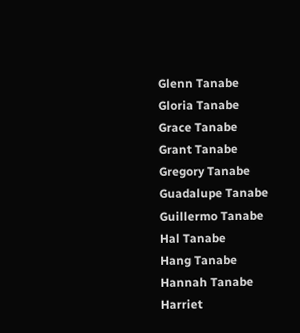Glenn Tanabe
Gloria Tanabe
Grace Tanabe
Grant Tanabe
Gregory Tanabe
Guadalupe Tanabe
Guillermo Tanabe
Hal Tanabe
Hang Tanabe
Hannah Tanabe
Harriet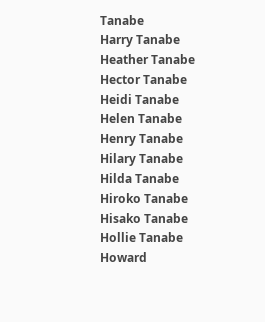Tanabe
Harry Tanabe
Heather Tanabe
Hector Tanabe
Heidi Tanabe
Helen Tanabe
Henry Tanabe
Hilary Tanabe
Hilda Tanabe
Hiroko Tanabe
Hisako Tanabe
Hollie Tanabe
Howard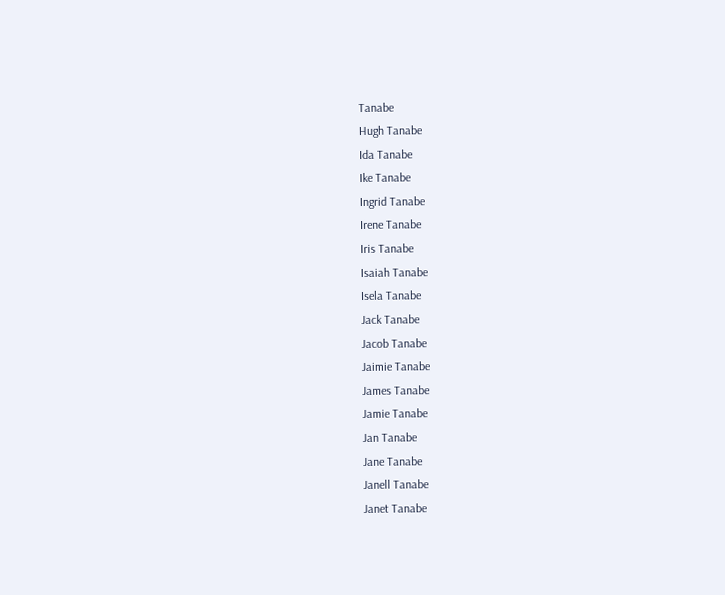Tanabe
Hugh Tanabe
Ida Tanabe
Ike Tanabe
Ingrid Tanabe
Irene Tanabe
Iris Tanabe
Isaiah Tanabe
Isela Tanabe
Jack Tanabe
Jacob Tanabe
Jaimie Tanabe
James Tanabe
Jamie Tanabe
Jan Tanabe
Jane Tanabe
Janell Tanabe
Janet Tanabe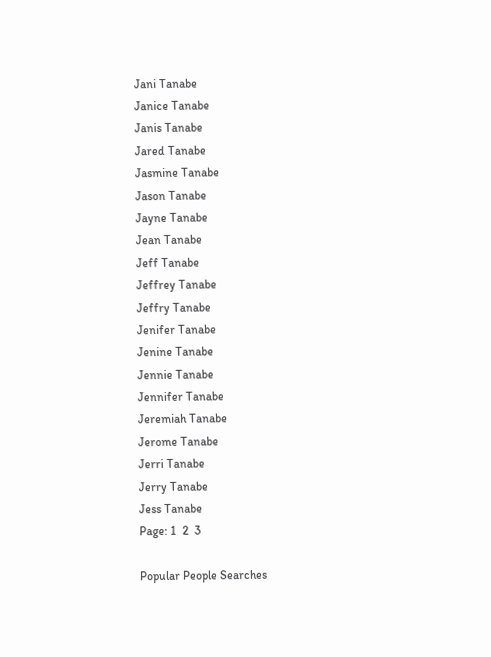Jani Tanabe
Janice Tanabe
Janis Tanabe
Jared Tanabe
Jasmine Tanabe
Jason Tanabe
Jayne Tanabe
Jean Tanabe
Jeff Tanabe
Jeffrey Tanabe
Jeffry Tanabe
Jenifer Tanabe
Jenine Tanabe
Jennie Tanabe
Jennifer Tanabe
Jeremiah Tanabe
Jerome Tanabe
Jerri Tanabe
Jerry Tanabe
Jess Tanabe
Page: 1  2  3

Popular People Searches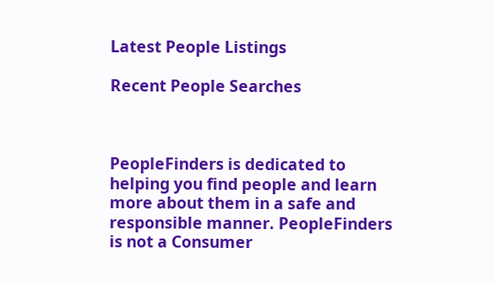Latest People Listings

Recent People Searches



PeopleFinders is dedicated to helping you find people and learn more about them in a safe and responsible manner. PeopleFinders is not a Consumer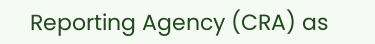Reporting Agency (CRA) as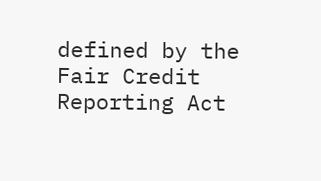defined by the Fair Credit Reporting Act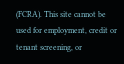(FCRA). This site cannot be used for employment, credit or tenant screening, or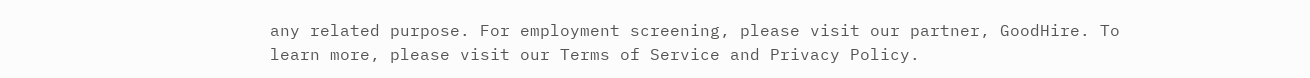any related purpose. For employment screening, please visit our partner, GoodHire. To learn more, please visit our Terms of Service and Privacy Policy.